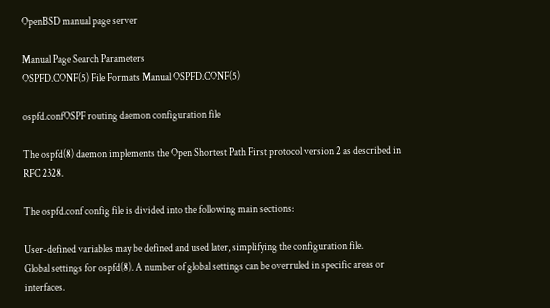OpenBSD manual page server

Manual Page Search Parameters
OSPFD.CONF(5) File Formats Manual OSPFD.CONF(5)

ospfd.confOSPF routing daemon configuration file

The ospfd(8) daemon implements the Open Shortest Path First protocol version 2 as described in RFC 2328.

The ospfd.conf config file is divided into the following main sections:

User-defined variables may be defined and used later, simplifying the configuration file.
Global settings for ospfd(8). A number of global settings can be overruled in specific areas or interfaces.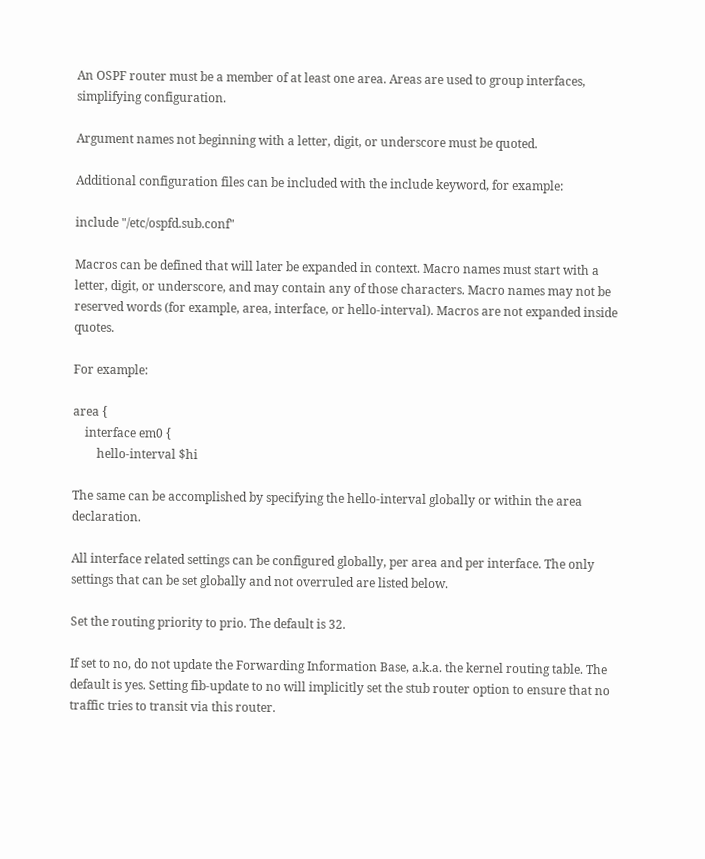An OSPF router must be a member of at least one area. Areas are used to group interfaces, simplifying configuration.

Argument names not beginning with a letter, digit, or underscore must be quoted.

Additional configuration files can be included with the include keyword, for example:

include "/etc/ospfd.sub.conf"

Macros can be defined that will later be expanded in context. Macro names must start with a letter, digit, or underscore, and may contain any of those characters. Macro names may not be reserved words (for example, area, interface, or hello-interval). Macros are not expanded inside quotes.

For example:

area {
    interface em0 {
        hello-interval $hi

The same can be accomplished by specifying the hello-interval globally or within the area declaration.

All interface related settings can be configured globally, per area and per interface. The only settings that can be set globally and not overruled are listed below.

Set the routing priority to prio. The default is 32.

If set to no, do not update the Forwarding Information Base, a.k.a. the kernel routing table. The default is yes. Setting fib-update to no will implicitly set the stub router option to ensure that no traffic tries to transit via this router.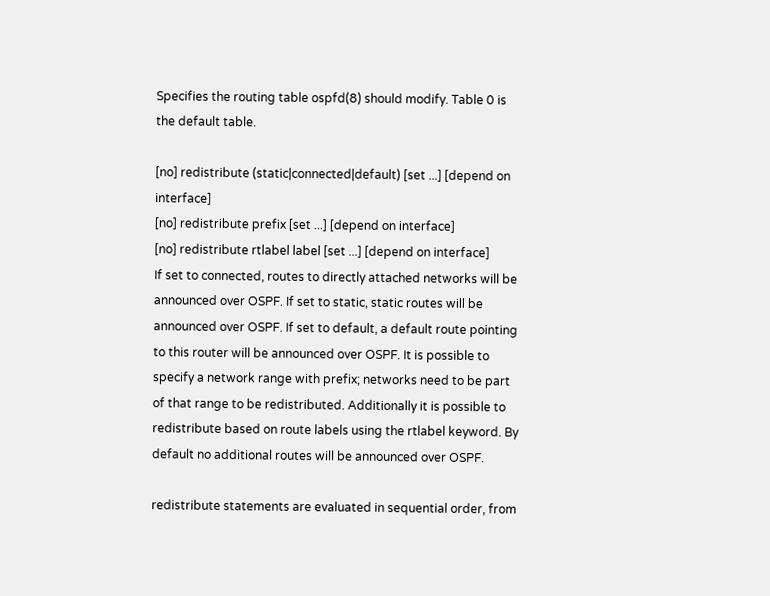Specifies the routing table ospfd(8) should modify. Table 0 is the default table.

[no] redistribute (static|connected|default) [set ...] [depend on interface]
[no] redistribute prefix [set ...] [depend on interface]
[no] redistribute rtlabel label [set ...] [depend on interface]
If set to connected, routes to directly attached networks will be announced over OSPF. If set to static, static routes will be announced over OSPF. If set to default, a default route pointing to this router will be announced over OSPF. It is possible to specify a network range with prefix; networks need to be part of that range to be redistributed. Additionally it is possible to redistribute based on route labels using the rtlabel keyword. By default no additional routes will be announced over OSPF.

redistribute statements are evaluated in sequential order, from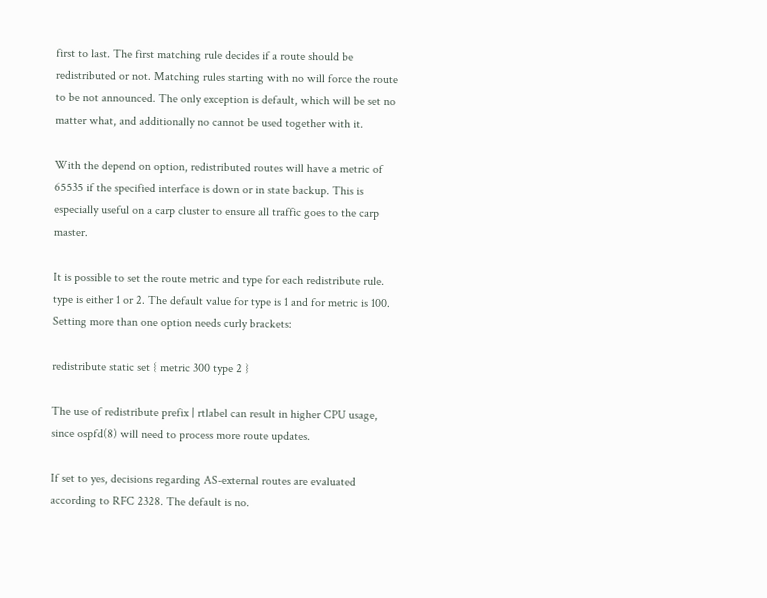first to last. The first matching rule decides if a route should be redistributed or not. Matching rules starting with no will force the route to be not announced. The only exception is default, which will be set no matter what, and additionally no cannot be used together with it.

With the depend on option, redistributed routes will have a metric of 65535 if the specified interface is down or in state backup. This is especially useful on a carp cluster to ensure all traffic goes to the carp master.

It is possible to set the route metric and type for each redistribute rule. type is either 1 or 2. The default value for type is 1 and for metric is 100. Setting more than one option needs curly brackets:

redistribute static set { metric 300 type 2 }

The use of redistribute prefix | rtlabel can result in higher CPU usage, since ospfd(8) will need to process more route updates.

If set to yes, decisions regarding AS-external routes are evaluated according to RFC 2328. The default is no.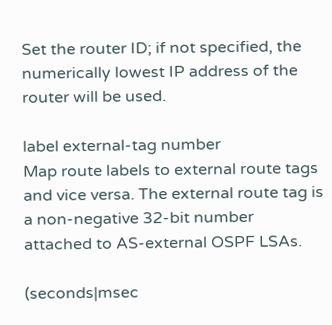Set the router ID; if not specified, the numerically lowest IP address of the router will be used.

label external-tag number
Map route labels to external route tags and vice versa. The external route tag is a non-negative 32-bit number attached to AS-external OSPF LSAs.

(seconds|msec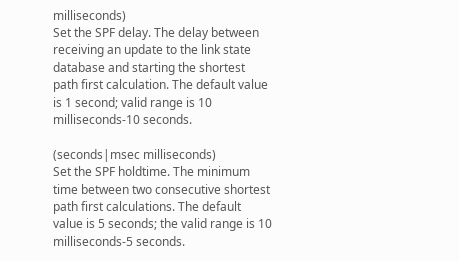milliseconds)
Set the SPF delay. The delay between receiving an update to the link state database and starting the shortest path first calculation. The default value is 1 second; valid range is 10 milliseconds-10 seconds.

(seconds|msec milliseconds)
Set the SPF holdtime. The minimum time between two consecutive shortest path first calculations. The default value is 5 seconds; the valid range is 10 milliseconds-5 seconds.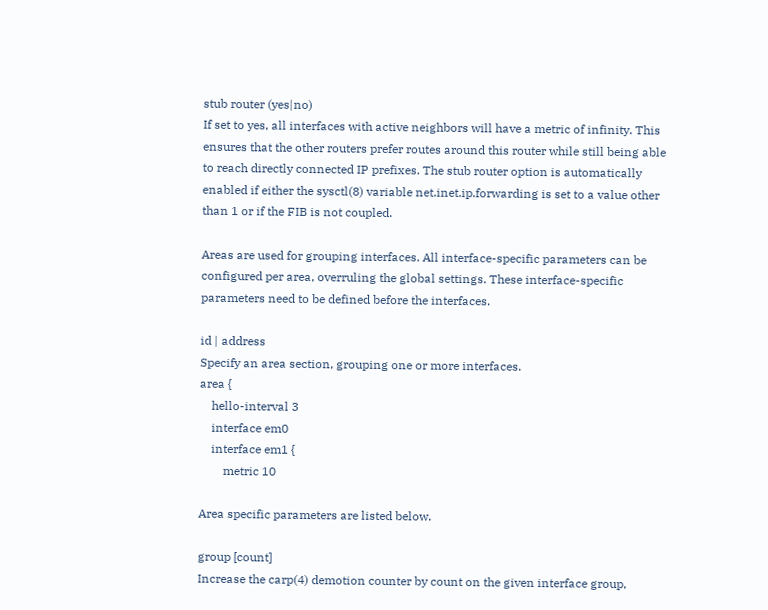stub router (yes|no)
If set to yes, all interfaces with active neighbors will have a metric of infinity. This ensures that the other routers prefer routes around this router while still being able to reach directly connected IP prefixes. The stub router option is automatically enabled if either the sysctl(8) variable net.inet.ip.forwarding is set to a value other than 1 or if the FIB is not coupled.

Areas are used for grouping interfaces. All interface-specific parameters can be configured per area, overruling the global settings. These interface-specific parameters need to be defined before the interfaces.

id | address
Specify an area section, grouping one or more interfaces.
area {
    hello-interval 3
    interface em0
    interface em1 {
        metric 10

Area specific parameters are listed below.

group [count]
Increase the carp(4) demotion counter by count on the given interface group,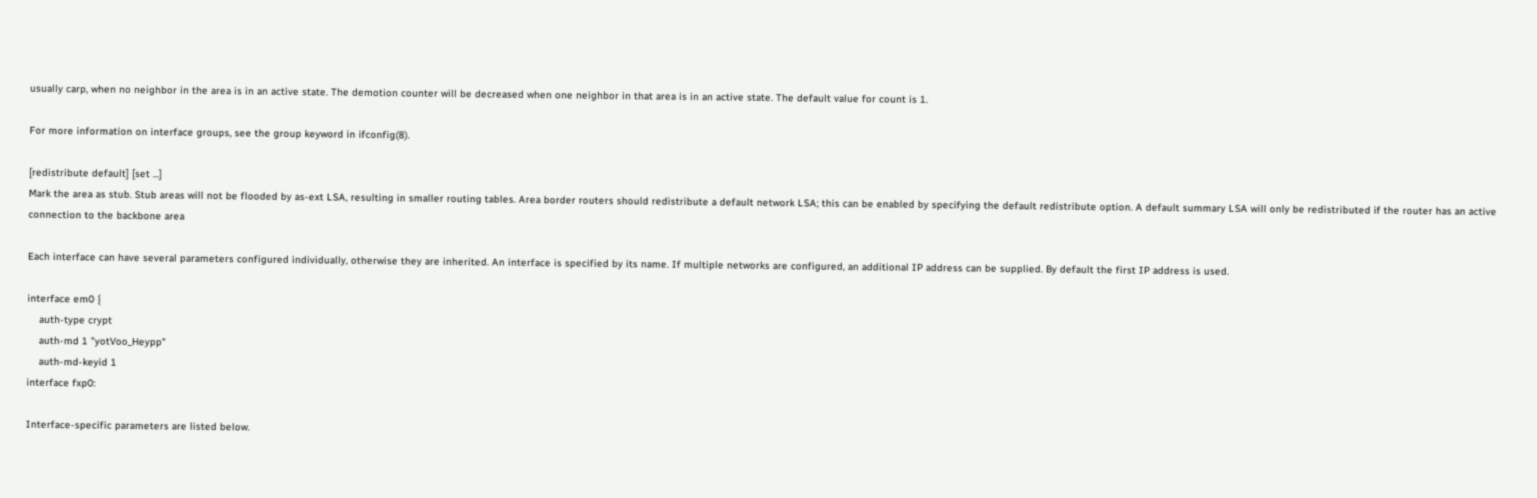usually carp, when no neighbor in the area is in an active state. The demotion counter will be decreased when one neighbor in that area is in an active state. The default value for count is 1.

For more information on interface groups, see the group keyword in ifconfig(8).

[redistribute default] [set ...]
Mark the area as stub. Stub areas will not be flooded by as-ext LSA, resulting in smaller routing tables. Area border routers should redistribute a default network LSA; this can be enabled by specifying the default redistribute option. A default summary LSA will only be redistributed if the router has an active connection to the backbone area

Each interface can have several parameters configured individually, otherwise they are inherited. An interface is specified by its name. If multiple networks are configured, an additional IP address can be supplied. By default the first IP address is used.

interface em0 {
    auth-type crypt
    auth-md 1 "yotVoo_Heypp"
    auth-md-keyid 1
interface fxp0:

Interface-specific parameters are listed below.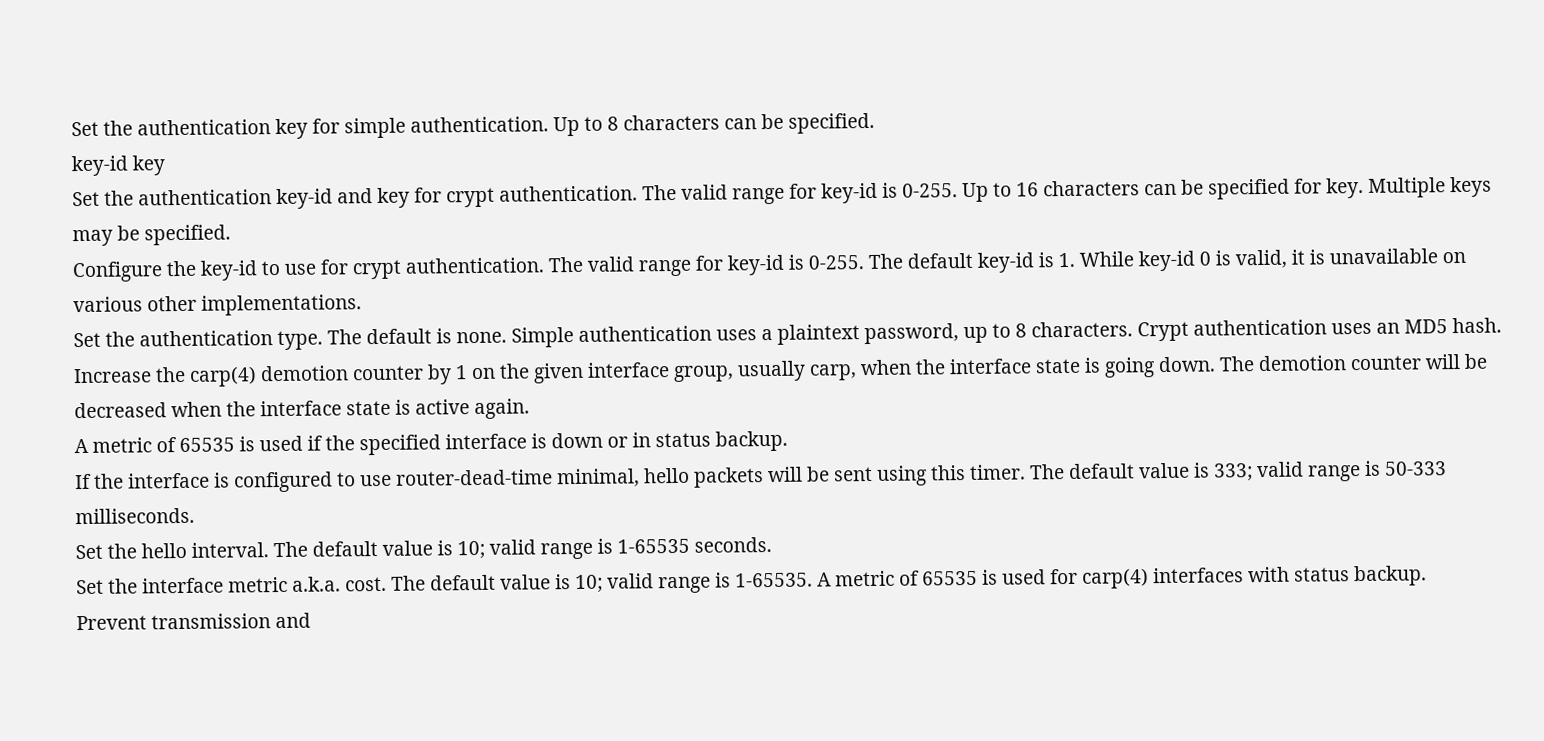Set the authentication key for simple authentication. Up to 8 characters can be specified.
key-id key
Set the authentication key-id and key for crypt authentication. The valid range for key-id is 0-255. Up to 16 characters can be specified for key. Multiple keys may be specified.
Configure the key-id to use for crypt authentication. The valid range for key-id is 0-255. The default key-id is 1. While key-id 0 is valid, it is unavailable on various other implementations.
Set the authentication type. The default is none. Simple authentication uses a plaintext password, up to 8 characters. Crypt authentication uses an MD5 hash.
Increase the carp(4) demotion counter by 1 on the given interface group, usually carp, when the interface state is going down. The demotion counter will be decreased when the interface state is active again.
A metric of 65535 is used if the specified interface is down or in status backup.
If the interface is configured to use router-dead-time minimal, hello packets will be sent using this timer. The default value is 333; valid range is 50-333 milliseconds.
Set the hello interval. The default value is 10; valid range is 1-65535 seconds.
Set the interface metric a.k.a. cost. The default value is 10; valid range is 1-65535. A metric of 65535 is used for carp(4) interfaces with status backup.
Prevent transmission and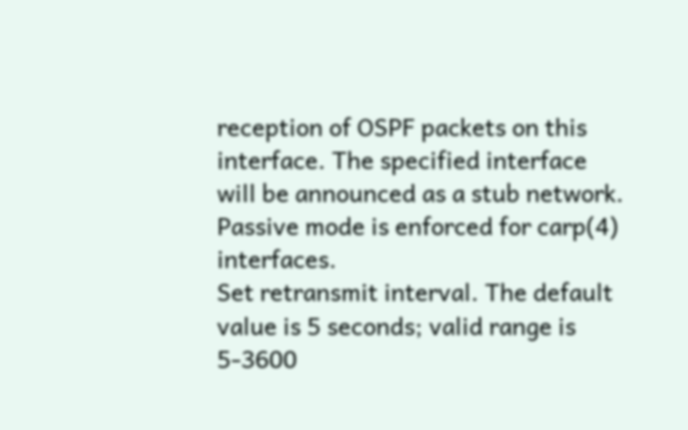reception of OSPF packets on this interface. The specified interface will be announced as a stub network. Passive mode is enforced for carp(4) interfaces.
Set retransmit interval. The default value is 5 seconds; valid range is 5-3600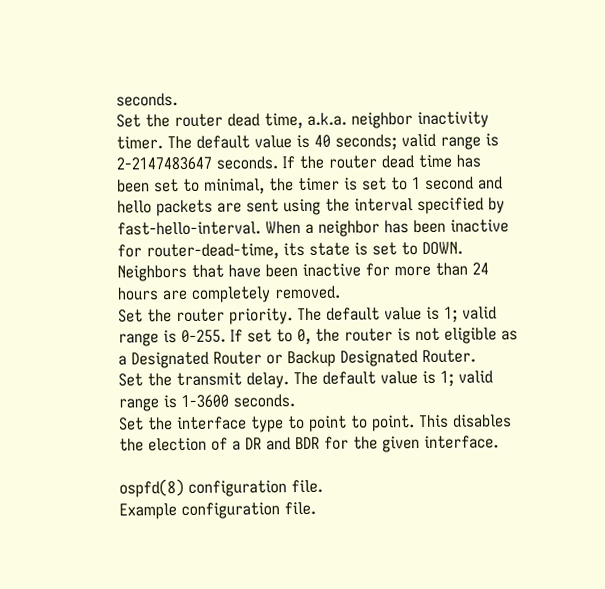seconds.
Set the router dead time, a.k.a. neighbor inactivity timer. The default value is 40 seconds; valid range is 2-2147483647 seconds. If the router dead time has been set to minimal, the timer is set to 1 second and hello packets are sent using the interval specified by fast-hello-interval. When a neighbor has been inactive for router-dead-time, its state is set to DOWN. Neighbors that have been inactive for more than 24 hours are completely removed.
Set the router priority. The default value is 1; valid range is 0-255. If set to 0, the router is not eligible as a Designated Router or Backup Designated Router.
Set the transmit delay. The default value is 1; valid range is 1-3600 seconds.
Set the interface type to point to point. This disables the election of a DR and BDR for the given interface.

ospfd(8) configuration file.
Example configuration file.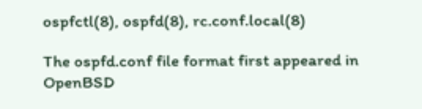ospfctl(8), ospfd(8), rc.conf.local(8)

The ospfd.conf file format first appeared in OpenBSD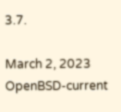3.7.

March 2, 2023 OpenBSD-current